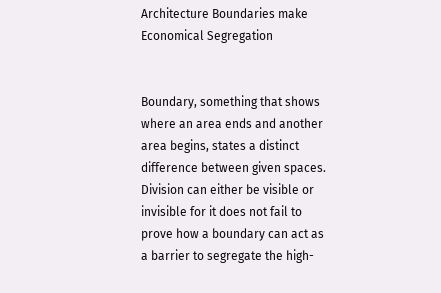Architecture Boundaries make Economical Segregation


Boundary, something that shows where an area ends and another area begins, states a distinct difference between given spaces. Division can either be visible or invisible for it does not fail to prove how a boundary can act as a barrier to segregate the high-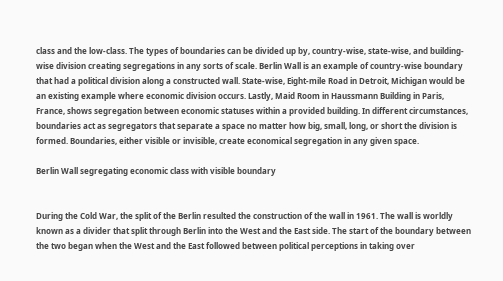class and the low-class. The types of boundaries can be divided up by, country-wise, state-wise, and building-wise division creating segregations in any sorts of scale. Berlin Wall is an example of country-wise boundary that had a political division along a constructed wall. State-wise, Eight-mile Road in Detroit, Michigan would be an existing example where economic division occurs. Lastly, Maid Room in Haussmann Building in Paris, France, shows segregation between economic statuses within a provided building. In different circumstances, boundaries act as segregators that separate a space no matter how big, small, long, or short the division is formed. Boundaries, either visible or invisible, create economical segregation in any given space.

Berlin Wall segregating economic class with visible boundary


During the Cold War, the split of the Berlin resulted the construction of the wall in 1961. The wall is worldly known as a divider that split through Berlin into the West and the East side. The start of the boundary between the two began when the West and the East followed between political perceptions in taking over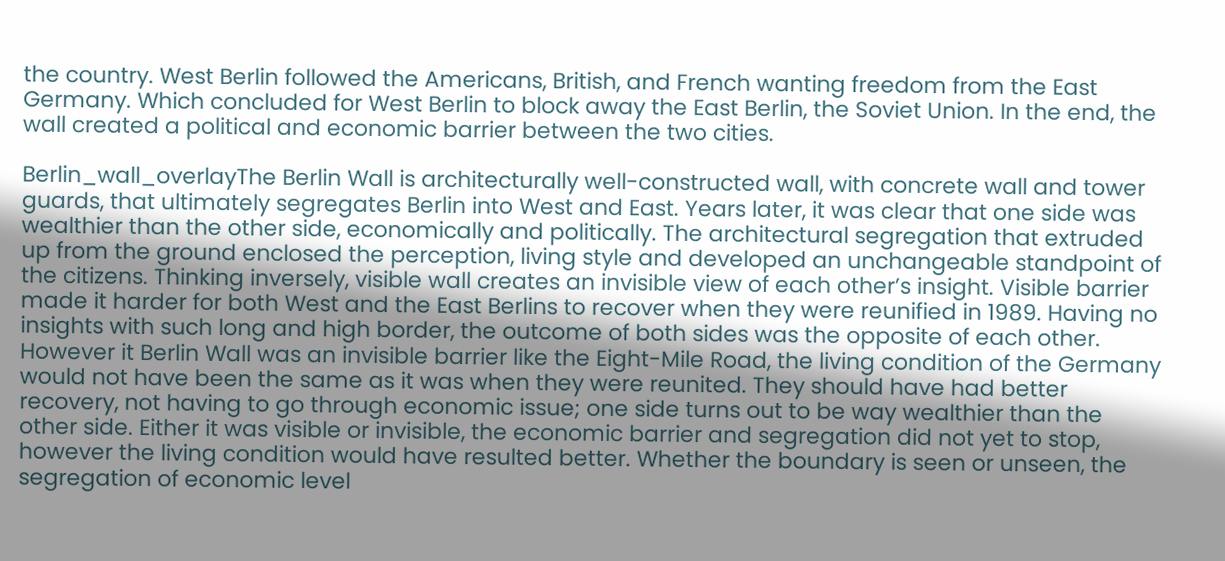the country. West Berlin followed the Americans, British, and French wanting freedom from the East Germany. Which concluded for West Berlin to block away the East Berlin, the Soviet Union. In the end, the wall created a political and economic barrier between the two cities.

Berlin_wall_overlayThe Berlin Wall is architecturally well-constructed wall, with concrete wall and tower guards, that ultimately segregates Berlin into West and East. Years later, it was clear that one side was wealthier than the other side, economically and politically. The architectural segregation that extruded up from the ground enclosed the perception, living style and developed an unchangeable standpoint of the citizens. Thinking inversely, visible wall creates an invisible view of each other’s insight. Visible barrier made it harder for both West and the East Berlins to recover when they were reunified in 1989. Having no insights with such long and high border, the outcome of both sides was the opposite of each other. However it Berlin Wall was an invisible barrier like the Eight-Mile Road, the living condition of the Germany would not have been the same as it was when they were reunited. They should have had better recovery, not having to go through economic issue; one side turns out to be way wealthier than the other side. Either it was visible or invisible, the economic barrier and segregation did not yet to stop, however the living condition would have resulted better. Whether the boundary is seen or unseen, the segregation of economic level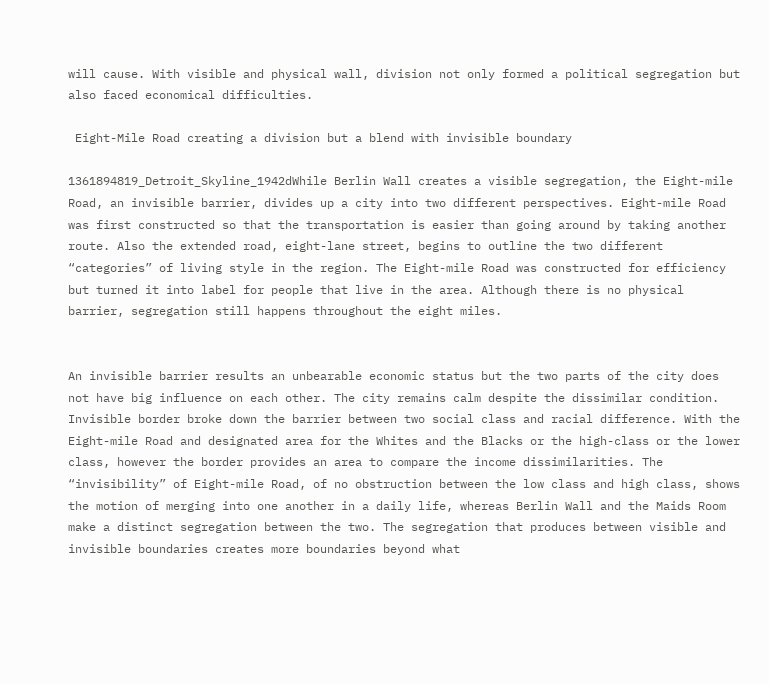will cause. With visible and physical wall, division not only formed a political segregation but also faced economical difficulties.

 Eight-Mile Road creating a division but a blend with invisible boundary

1361894819_Detroit_Skyline_1942dWhile Berlin Wall creates a visible segregation, the Eight-mile Road, an invisible barrier, divides up a city into two different perspectives. Eight-mile Road was first constructed so that the transportation is easier than going around by taking another route. Also the extended road, eight-lane street, begins to outline the two different “categories” of living style in the region. The Eight-mile Road was constructed for efficiency but turned it into label for people that live in the area. Although there is no physical barrier, segregation still happens throughout the eight miles.


An invisible barrier results an unbearable economic status but the two parts of the city does not have big influence on each other. The city remains calm despite the dissimilar condition. Invisible border broke down the barrier between two social class and racial difference. With the Eight-mile Road and designated area for the Whites and the Blacks or the high-class or the lower class, however the border provides an area to compare the income dissimilarities. The “invisibility” of Eight-mile Road, of no obstruction between the low class and high class, shows the motion of merging into one another in a daily life, whereas Berlin Wall and the Maids Room make a distinct segregation between the two. The segregation that produces between visible and invisible boundaries creates more boundaries beyond what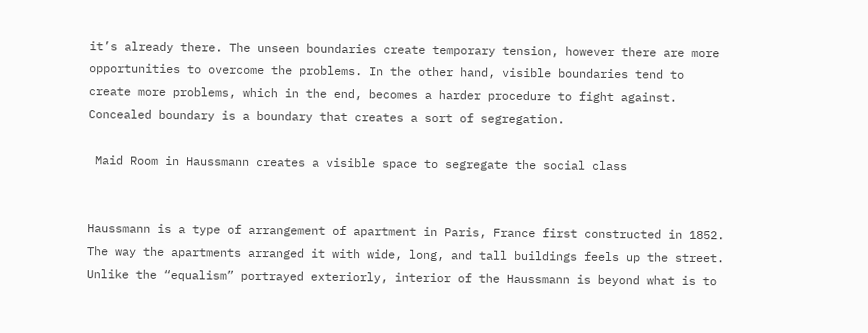it’s already there. The unseen boundaries create temporary tension, however there are more opportunities to overcome the problems. In the other hand, visible boundaries tend to create more problems, which in the end, becomes a harder procedure to fight against. Concealed boundary is a boundary that creates a sort of segregation.

 Maid Room in Haussmann creates a visible space to segregate the social class


Haussmann is a type of arrangement of apartment in Paris, France first constructed in 1852. The way the apartments arranged it with wide, long, and tall buildings feels up the street. Unlike the “equalism” portrayed exteriorly, interior of the Haussmann is beyond what is to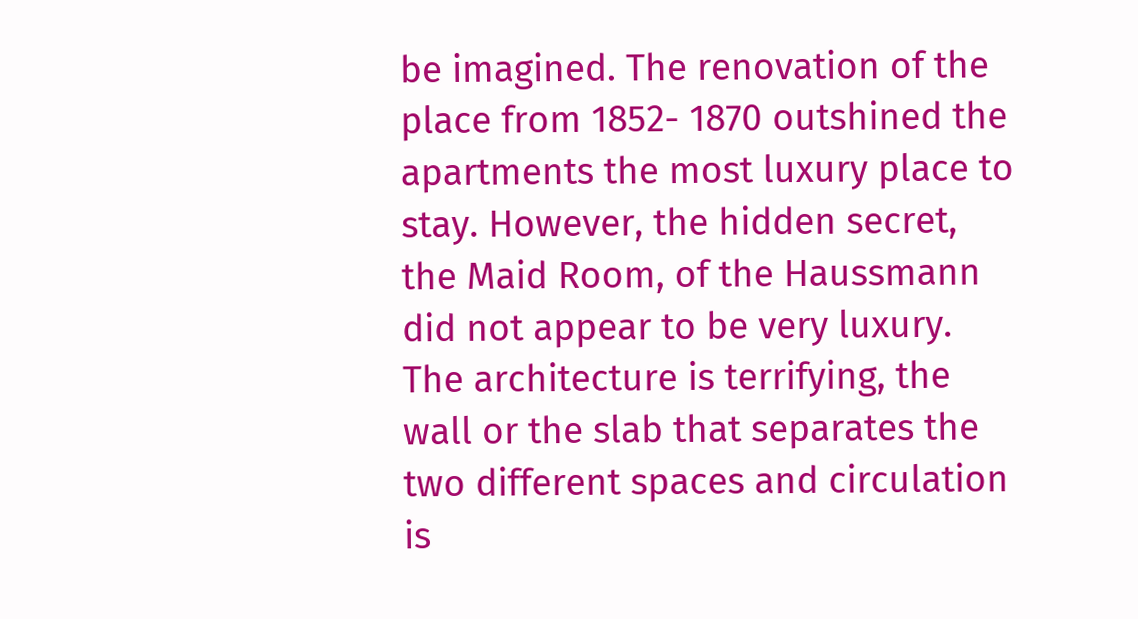be imagined. The renovation of the place from 1852- 1870 outshined the apartments the most luxury place to stay. However, the hidden secret, the Maid Room, of the Haussmann did not appear to be very luxury. The architecture is terrifying, the wall or the slab that separates the two different spaces and circulation is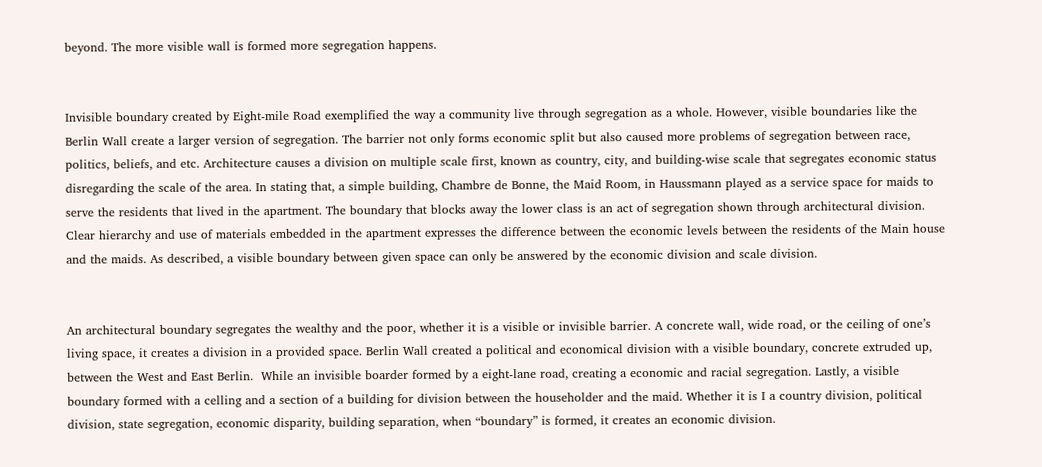beyond. The more visible wall is formed more segregation happens.


Invisible boundary created by Eight-mile Road exemplified the way a community live through segregation as a whole. However, visible boundaries like the Berlin Wall create a larger version of segregation. The barrier not only forms economic split but also caused more problems of segregation between race, politics, beliefs, and etc. Architecture causes a division on multiple scale first, known as country, city, and building-wise scale that segregates economic status disregarding the scale of the area. In stating that, a simple building, Chambre de Bonne, the Maid Room, in Haussmann played as a service space for maids to serve the residents that lived in the apartment. The boundary that blocks away the lower class is an act of segregation shown through architectural division. Clear hierarchy and use of materials embedded in the apartment expresses the difference between the economic levels between the residents of the Main house and the maids. As described, a visible boundary between given space can only be answered by the economic division and scale division.


An architectural boundary segregates the wealthy and the poor, whether it is a visible or invisible barrier. A concrete wall, wide road, or the ceiling of one’s living space, it creates a division in a provided space. Berlin Wall created a political and economical division with a visible boundary, concrete extruded up, between the West and East Berlin.  While an invisible boarder formed by a eight-lane road, creating a economic and racial segregation. Lastly, a visible boundary formed with a celling and a section of a building for division between the householder and the maid. Whether it is I a country division, political division, state segregation, economic disparity, building separation, when “boundary” is formed, it creates an economic division.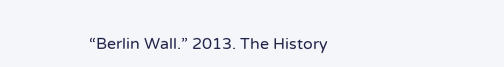“Berlin Wall.” 2013. The History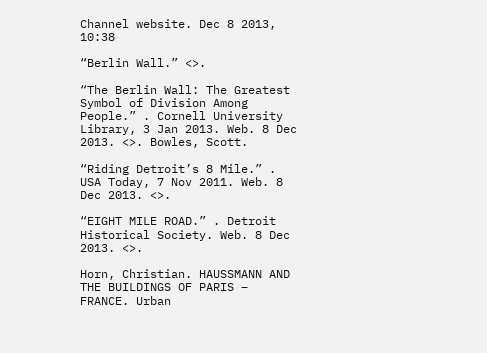Channel website. Dec 8 2013, 10:38

“Berlin Wall.” <>.

“The Berlin Wall: The Greatest Symbol of Division Among People.” . Cornell University Library, 3 Jan 2013. Web. 8 Dec 2013. <>. Bowles, Scott.

“Riding Detroit’s 8 Mile.” . USA Today, 7 Nov 2011. Web. 8 Dec 2013. <>.

“EIGHT MILE ROAD.” . Detroit Historical Society. Web. 8 Dec 2013. <>.

Horn, Christian. HAUSSMANN AND THE BUILDINGS OF PARIS – FRANCE. Urban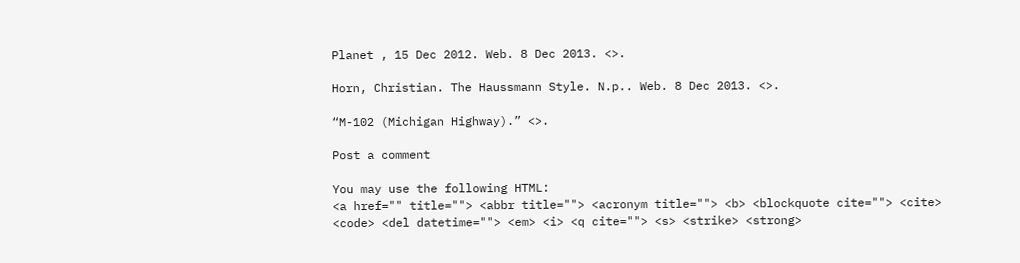Planet , 15 Dec 2012. Web. 8 Dec 2013. <>.

Horn, Christian. The Haussmann Style. N.p.. Web. 8 Dec 2013. <>.

“M-102 (Michigan Highway).” <>.

Post a comment

You may use the following HTML:
<a href="" title=""> <abbr title=""> <acronym title=""> <b> <blockquote cite=""> <cite> <code> <del datetime=""> <em> <i> <q cite=""> <s> <strike> <strong>